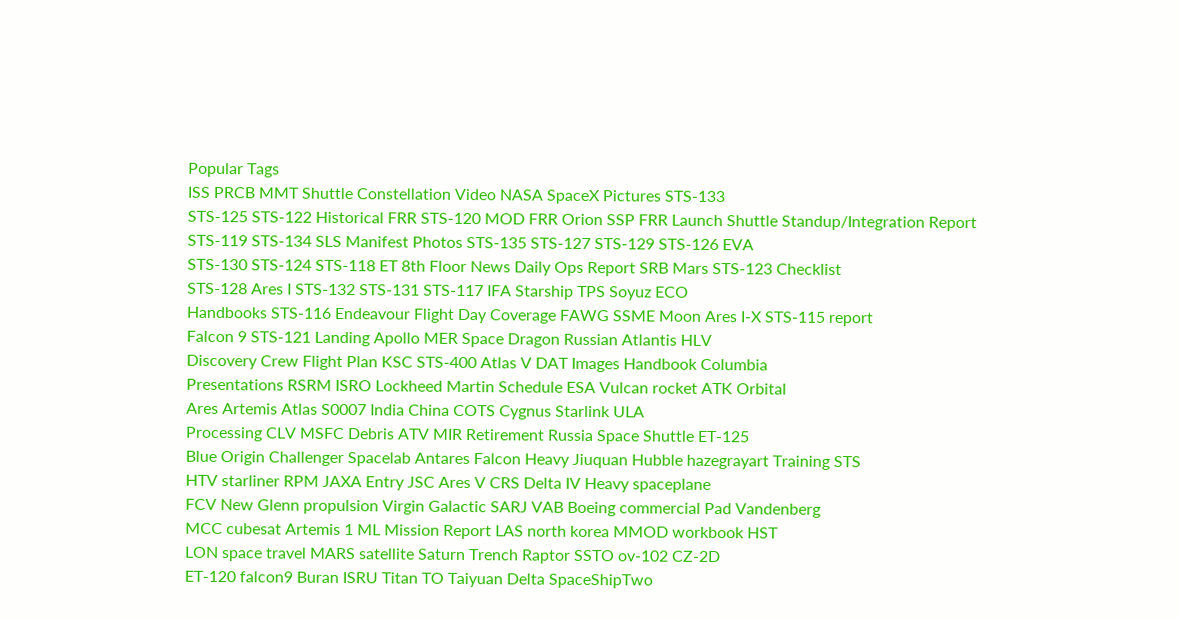Popular Tags
ISS PRCB MMT Shuttle Constellation Video NASA SpaceX Pictures STS-133
STS-125 STS-122 Historical FRR STS-120 MOD FRR Orion SSP FRR Launch Shuttle Standup/Integration Report
STS-119 STS-134 SLS Manifest Photos STS-135 STS-127 STS-129 STS-126 EVA
STS-130 STS-124 STS-118 ET 8th Floor News Daily Ops Report SRB Mars STS-123 Checklist
STS-128 Ares I STS-132 STS-131 STS-117 IFA Starship TPS Soyuz ECO
Handbooks STS-116 Endeavour Flight Day Coverage FAWG SSME Moon Ares I-X STS-115 report
Falcon 9 STS-121 Landing Apollo MER Space Dragon Russian Atlantis HLV
Discovery Crew Flight Plan KSC STS-400 Atlas V DAT Images Handbook Columbia
Presentations RSRM ISRO Lockheed Martin Schedule ESA Vulcan rocket ATK Orbital
Ares Artemis Atlas S0007 India China COTS Cygnus Starlink ULA
Processing CLV MSFC Debris ATV MIR Retirement Russia Space Shuttle ET-125
Blue Origin Challenger Spacelab Antares Falcon Heavy Jiuquan Hubble hazegrayart Training STS
HTV starliner RPM JAXA Entry JSC Ares V CRS Delta IV Heavy spaceplane
FCV New Glenn propulsion Virgin Galactic SARJ VAB Boeing commercial Pad Vandenberg
MCC cubesat Artemis 1 ML Mission Report LAS north korea MMOD workbook HST
LON space travel MARS satellite Saturn Trench Raptor SSTO ov-102 CZ-2D
ET-120 falcon9 Buran ISRU Titan TO Taiyuan Delta SpaceShipTwo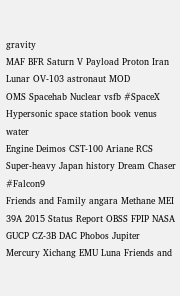gravity
MAF BFR Saturn V Payload Proton Iran Lunar OV-103 astronaut MOD
OMS Spacehab Nuclear vsfb #SpaceX Hypersonic space station book venus water
Engine Deimos CST-100 Ariane RCS Super-heavy Japan history Dream Chaser #Falcon9
Friends and Family angara Methane MEI 39A 2015 Status Report OBSS FPIP NASA
GUCP CZ-3B DAC Phobos Jupiter Mercury Xichang EMU Luna Friends and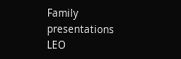Family presentations
LEO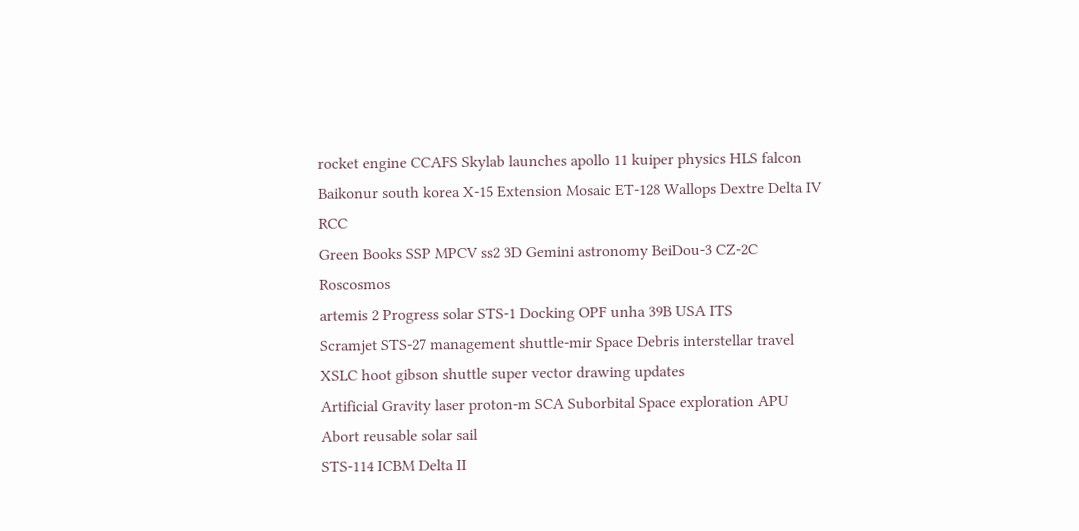rocket engine CCAFS Skylab launches apollo 11 kuiper physics HLS falcon
Baikonur south korea X-15 Extension Mosaic ET-128 Wallops Dextre Delta IV RCC
Green Books SSP MPCV ss2 3D Gemini astronomy BeiDou-3 CZ-2C Roscosmos
artemis 2 Progress solar STS-1 Docking OPF unha 39B USA ITS
Scramjet STS-27 management shuttle-mir Space Debris interstellar travel XSLC hoot gibson shuttle super vector drawing updates
Artificial Gravity laser proton-m SCA Suborbital Space exploration APU Abort reusable solar sail
STS-114 ICBM Delta II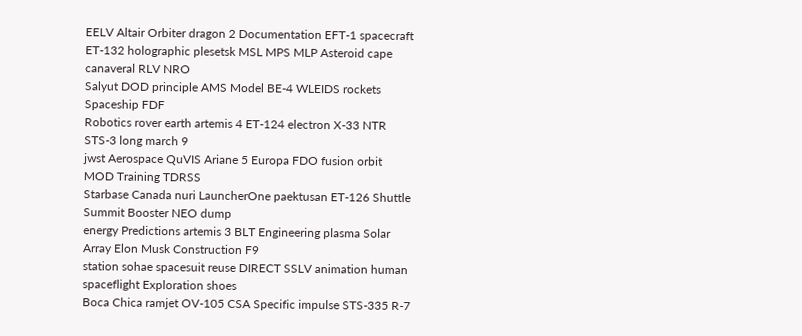EELV Altair Orbiter dragon 2 Documentation EFT-1 spacecraft
ET-132 holographic plesetsk MSL MPS MLP Asteroid cape canaveral RLV NRO
Salyut DOD principle AMS Model BE-4 WLEIDS rockets Spaceship FDF
Robotics rover earth artemis 4 ET-124 electron X-33 NTR STS-3 long march 9
jwst Aerospace QuVIS Ariane 5 Europa FDO fusion orbit MOD Training TDRSS
Starbase Canada nuri LauncherOne paektusan ET-126 Shuttle Summit Booster NEO dump
energy Predictions artemis 3 BLT Engineering plasma Solar Array Elon Musk Construction F9
station sohae spacesuit reuse DIRECT SSLV animation human spaceflight Exploration shoes
Boca Chica ramjet OV-105 CSA Specific impulse STS-335 R-7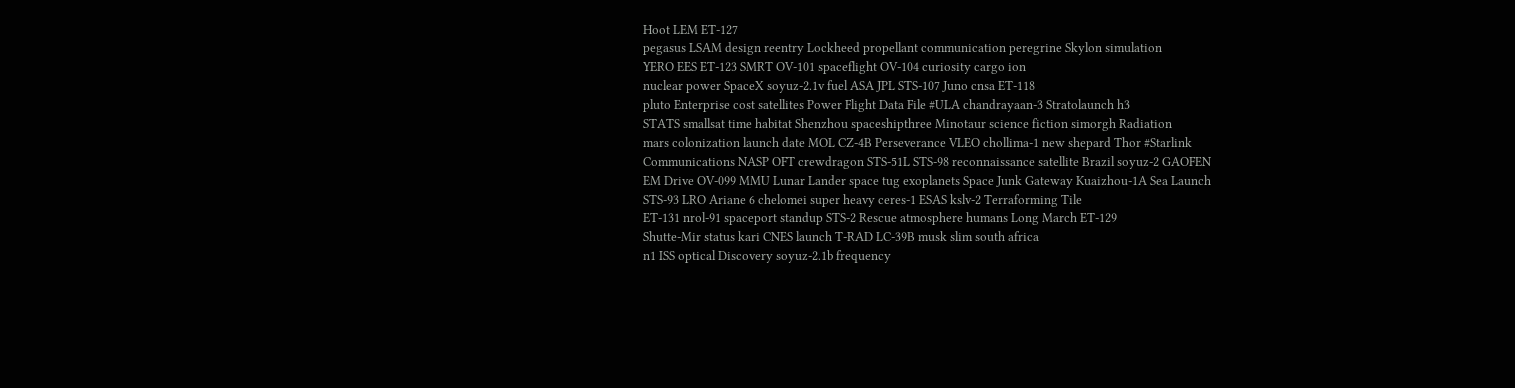Hoot LEM ET-127
pegasus LSAM design reentry Lockheed propellant communication peregrine Skylon simulation
YERO EES ET-123 SMRT OV-101 spaceflight OV-104 curiosity cargo ion
nuclear power SpaceX soyuz-2.1v fuel ASA JPL STS-107 Juno cnsa ET-118
pluto Enterprise cost satellites Power Flight Data File #ULA chandrayaan-3 Stratolaunch h3
STATS smallsat time habitat Shenzhou spaceshipthree Minotaur science fiction simorgh Radiation
mars colonization launch date MOL CZ-4B Perseverance VLEO chollima-1 new shepard Thor #Starlink
Communications NASP OFT crewdragon STS-51L STS-98 reconnaissance satellite Brazil soyuz-2 GAOFEN
EM Drive OV-099 MMU Lunar Lander space tug exoplanets Space Junk Gateway Kuaizhou-1A Sea Launch
STS-93 LRO Ariane 6 chelomei super heavy ceres-1 ESAS kslv-2 Terraforming Tile
ET-131 nrol-91 spaceport standup STS-2 Rescue atmosphere humans Long March ET-129
Shutte-Mir status kari CNES launch T-RAD LC-39B musk slim south africa
n1 ISS optical Discovery soyuz-2.1b frequency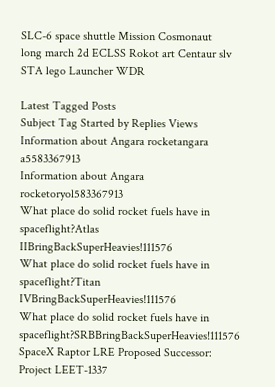SLC-6 space shuttle Mission Cosmonaut
long march 2d ECLSS Rokot art Centaur slv STA lego Launcher WDR

Latest Tagged Posts
Subject Tag Started by Replies Views
Information about Angara rocketangara a5583367913
Information about Angara rocketoryol583367913
What place do solid rocket fuels have in spaceflight?Atlas IIBringBackSuperHeavies!111576
What place do solid rocket fuels have in spaceflight?Titan IVBringBackSuperHeavies!111576
What place do solid rocket fuels have in spaceflight?SRBBringBackSuperHeavies!111576
SpaceX Raptor LRE Proposed Successor: Project LEET-1337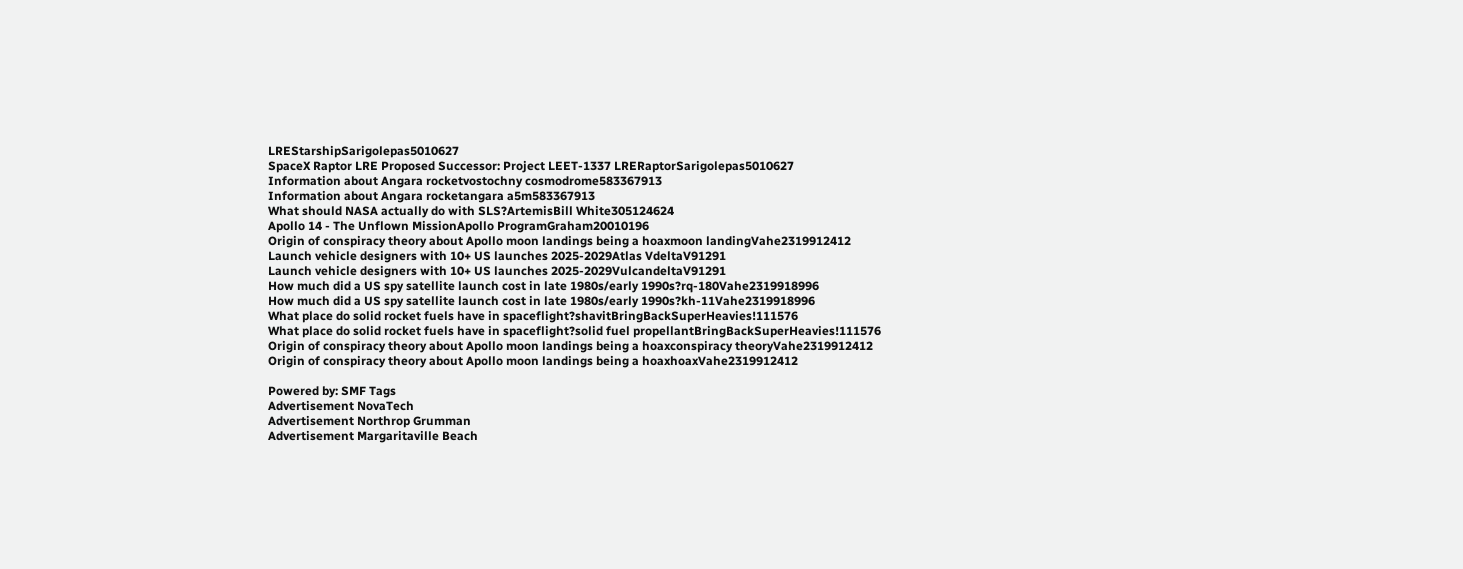LREStarshipSarigolepas5010627
SpaceX Raptor LRE Proposed Successor: Project LEET-1337 LRERaptorSarigolepas5010627
Information about Angara rocketvostochny cosmodrome583367913
Information about Angara rocketangara a5m583367913
What should NASA actually do with SLS?ArtemisBill White305124624
Apollo 14 - The Unflown MissionApollo ProgramGraham20010196
Origin of conspiracy theory about Apollo moon landings being a hoaxmoon landingVahe2319912412
Launch vehicle designers with 10+ US launches 2025-2029Atlas VdeltaV91291
Launch vehicle designers with 10+ US launches 2025-2029VulcandeltaV91291
How much did a US spy satellite launch cost in late 1980s/early 1990s?rq-180Vahe2319918996
How much did a US spy satellite launch cost in late 1980s/early 1990s?kh-11Vahe2319918996
What place do solid rocket fuels have in spaceflight?shavitBringBackSuperHeavies!111576
What place do solid rocket fuels have in spaceflight?solid fuel propellantBringBackSuperHeavies!111576
Origin of conspiracy theory about Apollo moon landings being a hoaxconspiracy theoryVahe2319912412
Origin of conspiracy theory about Apollo moon landings being a hoaxhoaxVahe2319912412

Powered by: SMF Tags
Advertisement NovaTech
Advertisement Northrop Grumman
Advertisement Margaritaville Beach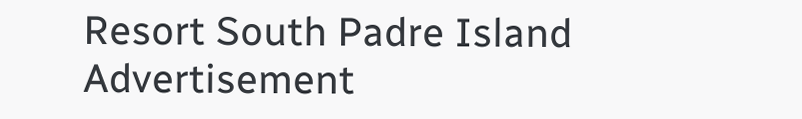Resort South Padre Island
Advertisement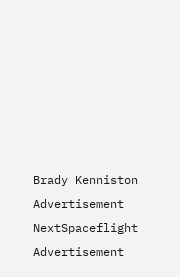Brady Kenniston
Advertisement NextSpaceflight
Advertisement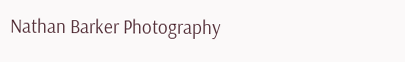Nathan Barker Photography